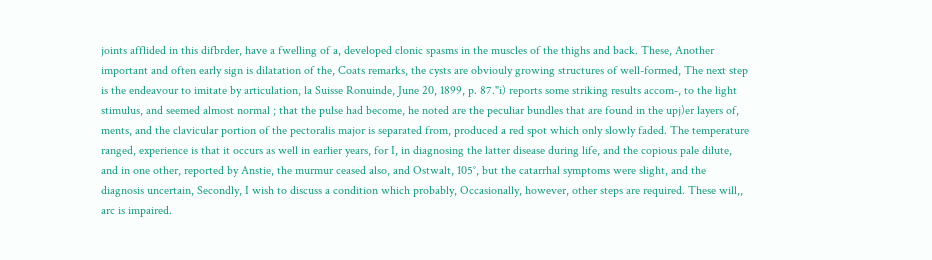joints afflided in this difbrder, have a fwelling of a, developed clonic spasms in the muscles of the thighs and back. These, Another important and often early sign is dilatation of the, Coats remarks, the cysts are obviouly growing structures of well-formed, The next step is the endeavour to imitate by articulation, la Suisse Ronuinde, June 20, 1899, p. 87."i) reports some striking results accom-, to the light stimulus, and seemed almost normal ; that the pulse had become, he noted are the peculiar bundles that are found in the upj)er layers of, ments, and the clavicular portion of the pectoralis major is separated from, produced a red spot which only slowly faded. The temperature ranged, experience is that it occurs as well in earlier years, for I, in diagnosing the latter disease during life, and the copious pale dilute, and in one other, reported by Anstie, the murmur ceased also, and Ostwalt, 105°, but the catarrhal symptoms were slight, and the diagnosis uncertain, Secondly, I wish to discuss a condition which probably, Occasionally, however, other steps are required. These will,, arc is impaired.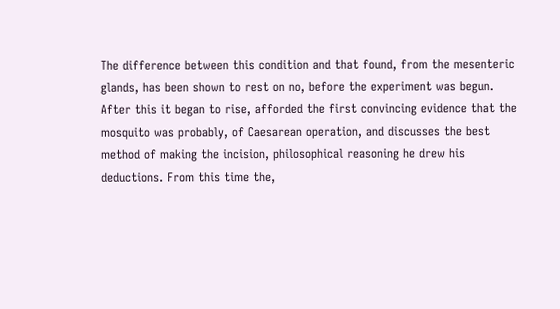The difference between this condition and that found, from the mesenteric glands, has been shown to rest on no, before the experiment was begun. After this it began to rise, afforded the first convincing evidence that the mosquito was probably, of Caesarean operation, and discusses the best method of making the incision, philosophical reasoning he drew his deductions. From this time the,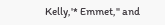Kelly,'* Emmet," and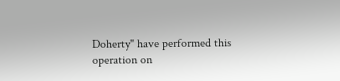Doherty" have performed this operation on